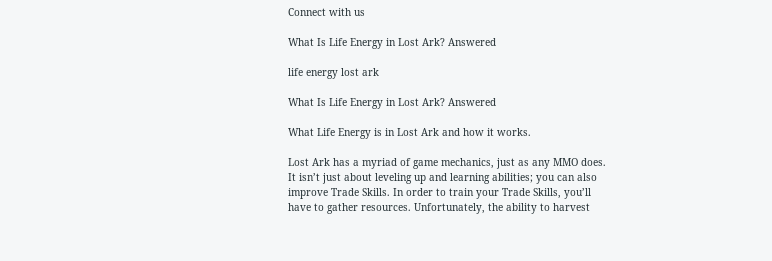Connect with us

What Is Life Energy in Lost Ark? Answered

life energy lost ark

What Is Life Energy in Lost Ark? Answered

What Life Energy is in Lost Ark and how it works.

Lost Ark has a myriad of game mechanics, just as any MMO does. It isn’t just about leveling up and learning abilities; you can also improve Trade Skills. In order to train your Trade Skills, you’ll have to gather resources. Unfortunately, the ability to harvest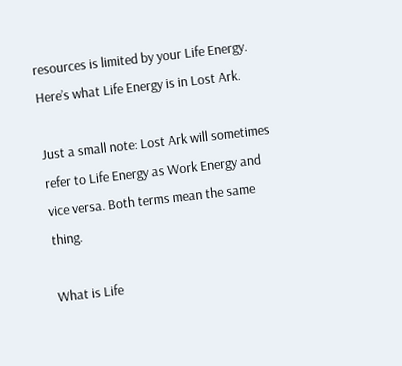resources is limited by your Life Energy. Here’s what Life Energy is in Lost Ark.

Just a small note: Lost Ark will sometimes refer to Life Energy as Work Energy and vice versa. Both terms mean the same thing.

What is Life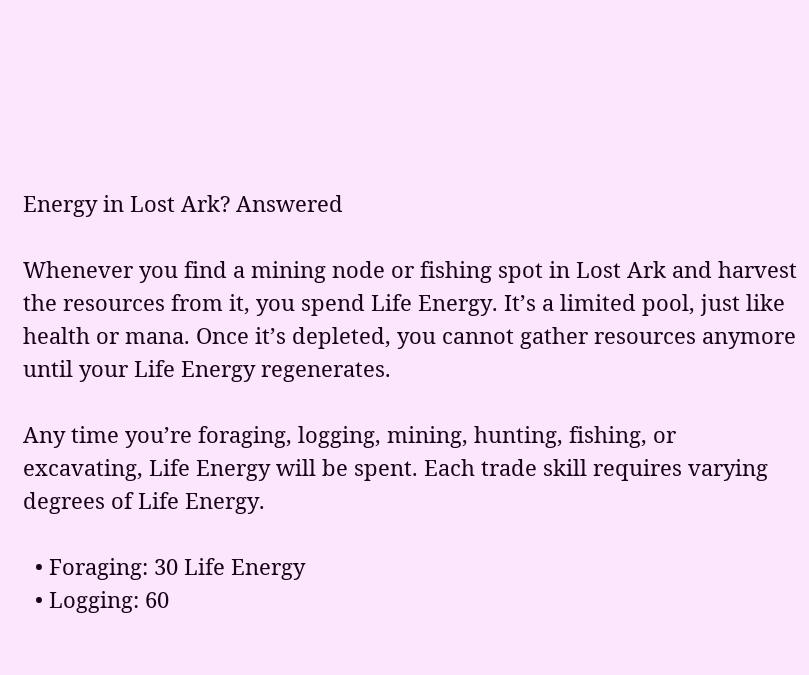Energy in Lost Ark? Answered

Whenever you find a mining node or fishing spot in Lost Ark and harvest the resources from it, you spend Life Energy. It’s a limited pool, just like health or mana. Once it’s depleted, you cannot gather resources anymore until your Life Energy regenerates.

Any time you’re foraging, logging, mining, hunting, fishing, or excavating, Life Energy will be spent. Each trade skill requires varying degrees of Life Energy.

  • Foraging: 30 Life Energy
  • Logging: 60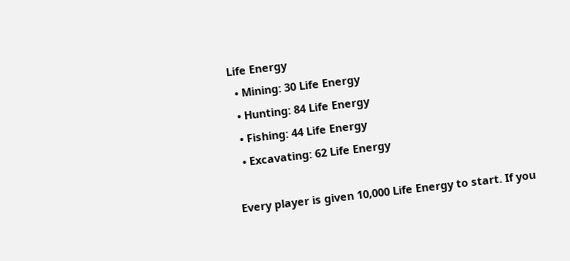Life Energy
  • Mining: 30 Life Energy
  • Hunting: 84 Life Energy
  • Fishing: 44 Life Energy
  • Excavating: 62 Life Energy

Every player is given 10,000 Life Energy to start. If you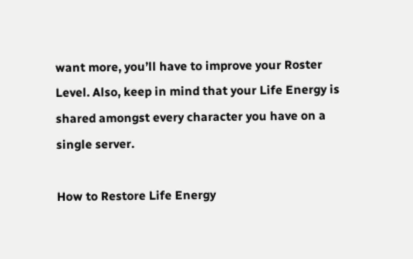want more, you’ll have to improve your Roster Level. Also, keep in mind that your Life Energy is shared amongst every character you have on a single server.

How to Restore Life Energy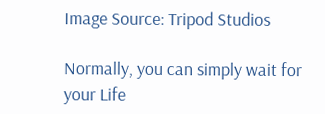Image Source: Tripod Studios

Normally, you can simply wait for your Life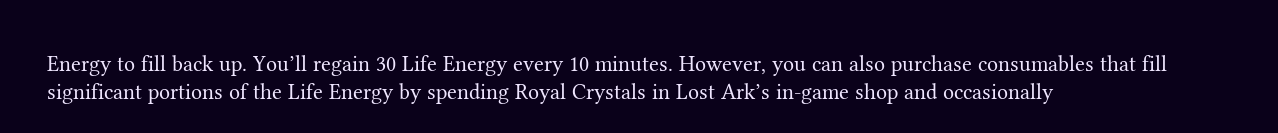Energy to fill back up. You’ll regain 30 Life Energy every 10 minutes. However, you can also purchase consumables that fill significant portions of the Life Energy by spending Royal Crystals in Lost Ark’s in-game shop and occasionally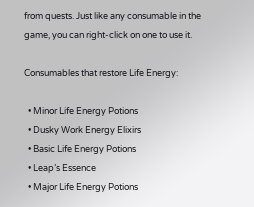from quests. Just like any consumable in the game, you can right-click on one to use it.

Consumables that restore Life Energy:

  • Minor Life Energy Potions
  • Dusky Work Energy Elixirs
  • Basic Life Energy Potions
  • Leap’s Essence
  • Major Life Energy Potions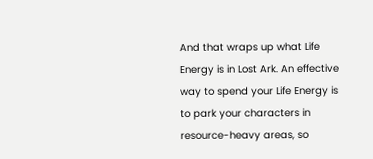And that wraps up what Life Energy is in Lost Ark. An effective way to spend your Life Energy is to park your characters in resource-heavy areas, so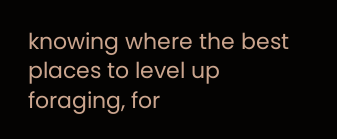knowing where the best places to level up foraging, for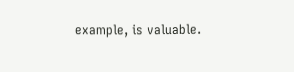example, is valuable.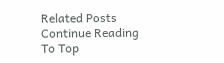Related Posts
Continue Reading
To Top